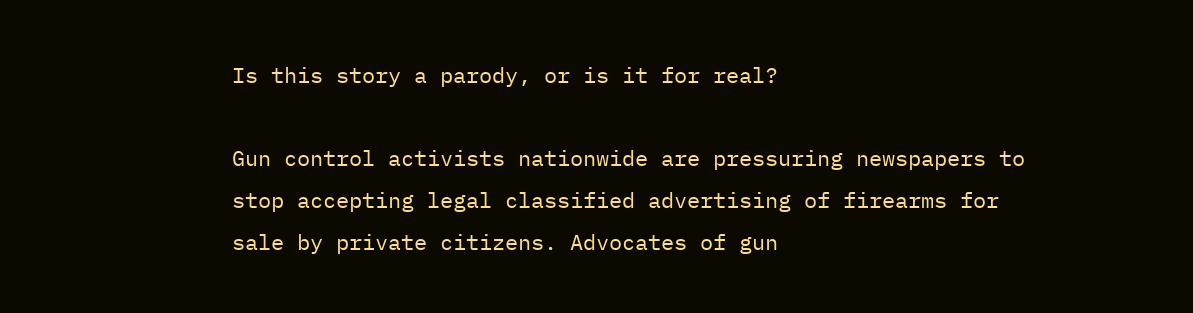Is this story a parody, or is it for real?

Gun control activists nationwide are pressuring newspapers to stop accepting legal classified advertising of firearms for sale by private citizens. Advocates of gun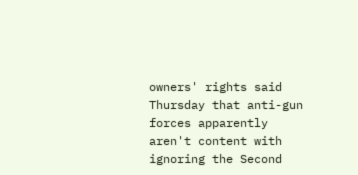owners' rights said Thursday that anti-gun forces apparently aren't content with ignoring the Second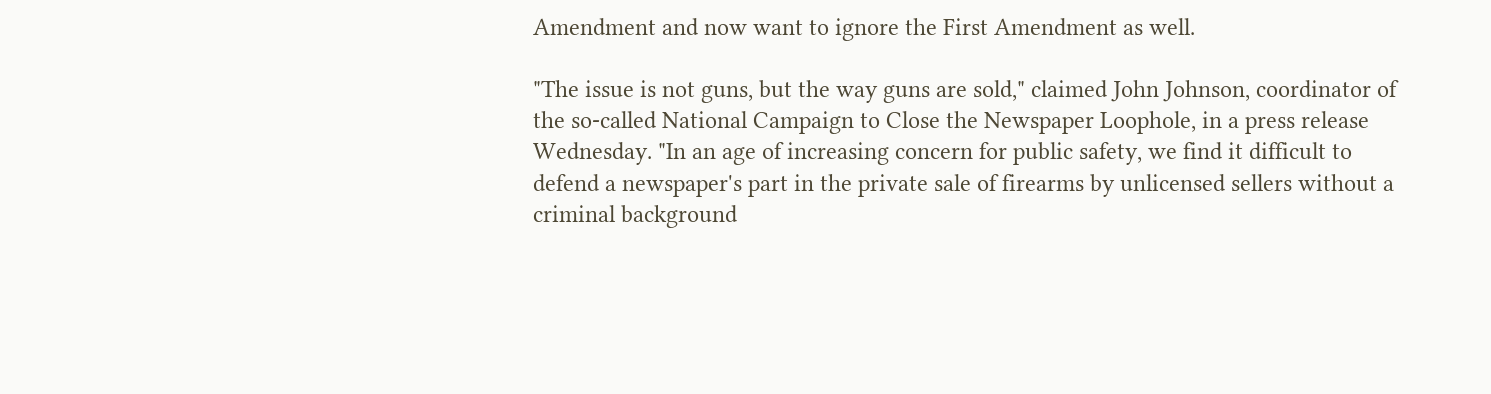Amendment and now want to ignore the First Amendment as well.

"The issue is not guns, but the way guns are sold," claimed John Johnson, coordinator of the so-called National Campaign to Close the Newspaper Loophole, in a press release Wednesday. "In an age of increasing concern for public safety, we find it difficult to defend a newspaper's part in the private sale of firearms by unlicensed sellers without a criminal background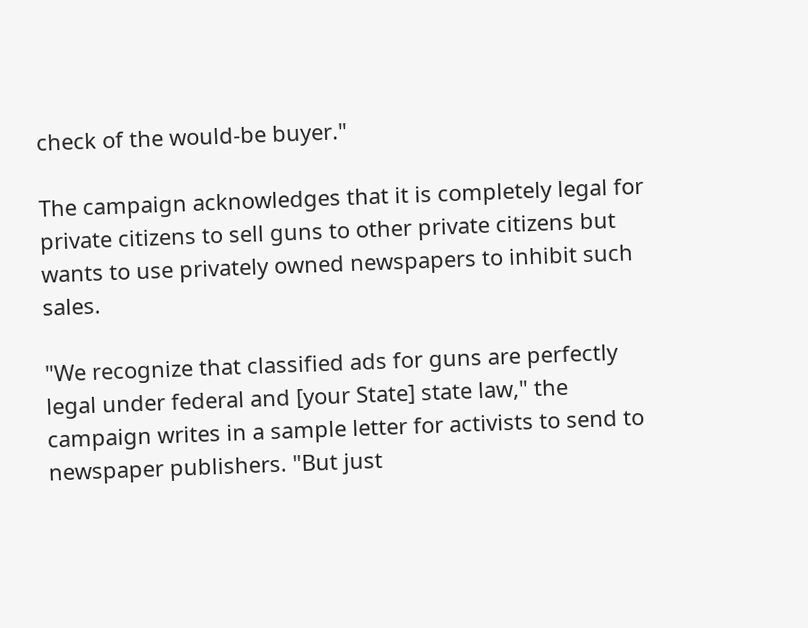check of the would-be buyer."

The campaign acknowledges that it is completely legal for private citizens to sell guns to other private citizens but wants to use privately owned newspapers to inhibit such sales.

"We recognize that classified ads for guns are perfectly legal under federal and [your State] state law," the campaign writes in a sample letter for activists to send to newspaper publishers. "But just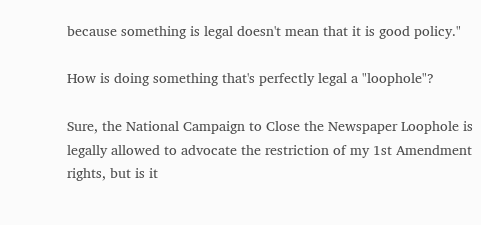because something is legal doesn't mean that it is good policy."

How is doing something that's perfectly legal a "loophole"?

Sure, the National Campaign to Close the Newspaper Loophole is legally allowed to advocate the restriction of my 1st Amendment rights, but is it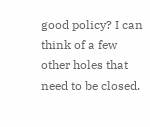good policy? I can think of a few other holes that need to be closed.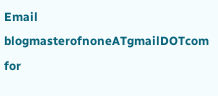Email blogmasterofnoneATgmailDOTcom for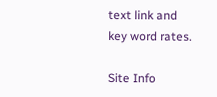text link and key word rates.

Site Info